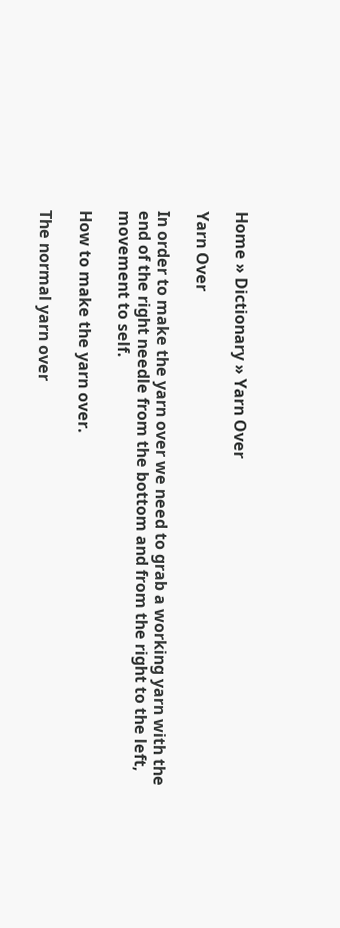Home » Dictionary » Yarn Over

Yarn Over

In order to make the yarn over we need to grab a working yarn with the end of the right needle from the bottom and from the right to the left, movement to self.

How to make the yarn over.

The normal yarn over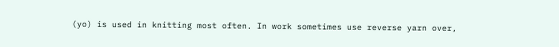(yo) is used in knitting most often. In work sometimes use reverse yarn over,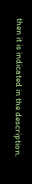then it is indicated in the description.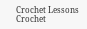Crochet Lessons
Crochet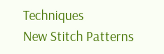Techniques
New Stitch Patterns